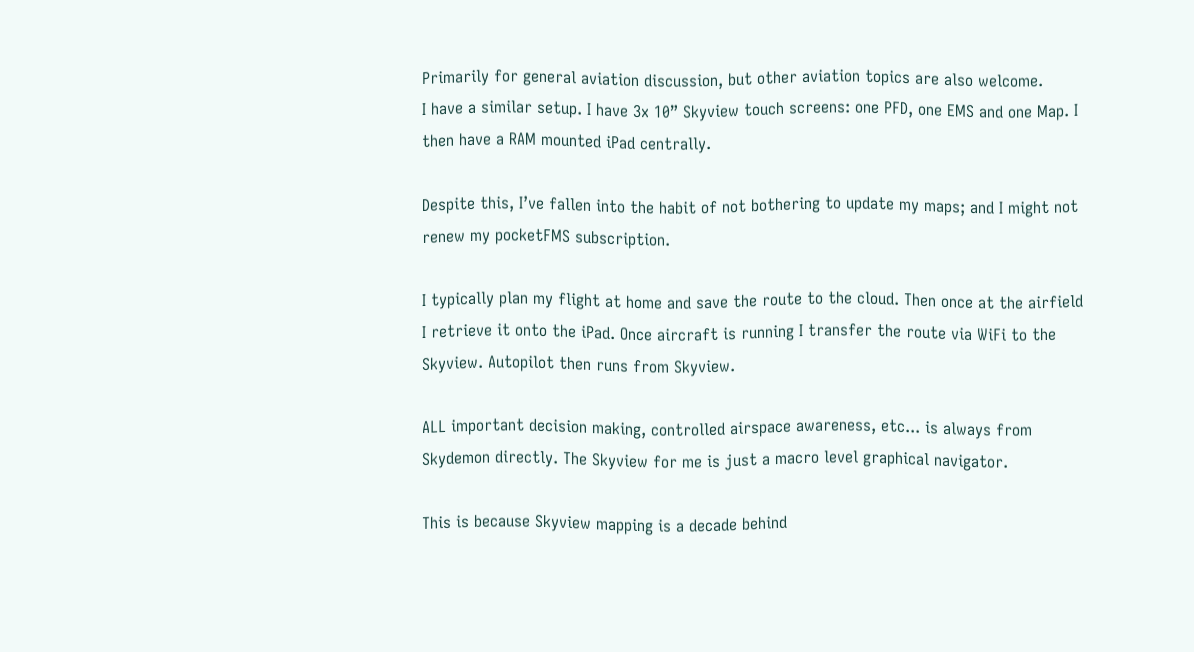Primarily for general aviation discussion, but other aviation topics are also welcome.
I have a similar setup. I have 3x 10” Skyview touch screens: one PFD, one EMS and one Map. I then have a RAM mounted iPad centrally.

Despite this, I’ve fallen into the habit of not bothering to update my maps; and I might not renew my pocketFMS subscription.

I typically plan my flight at home and save the route to the cloud. Then once at the airfield I retrieve it onto the iPad. Once aircraft is running I transfer the route via WiFi to the Skyview. Autopilot then runs from Skyview.

ALL important decision making, controlled airspace awareness, etc... is always from
Skydemon directly. The Skyview for me is just a macro level graphical navigator.

This is because Skyview mapping is a decade behind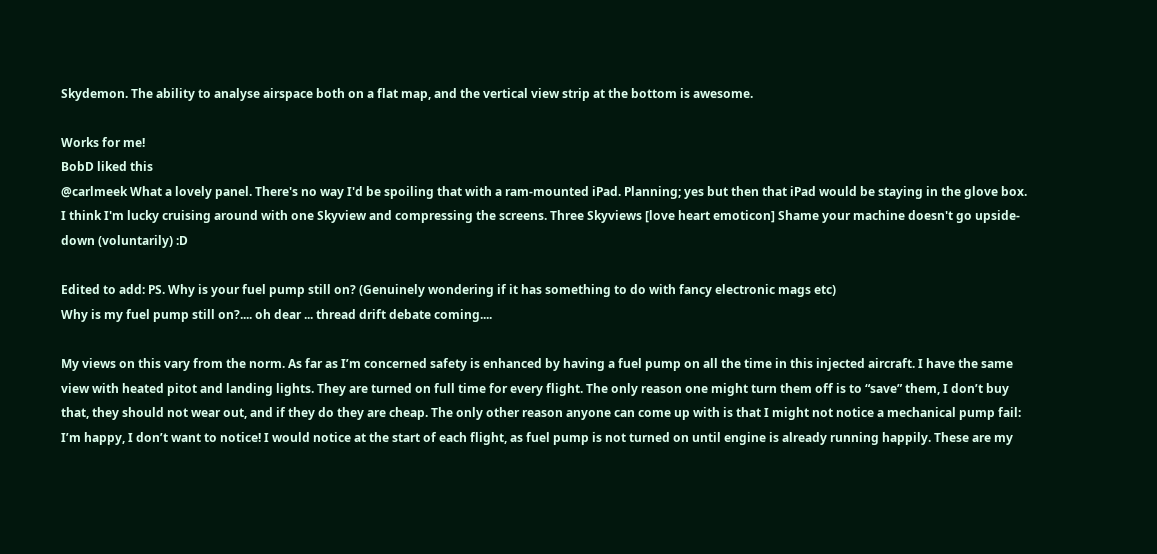Skydemon. The ability to analyse airspace both on a flat map, and the vertical view strip at the bottom is awesome.

Works for me!
BobD liked this
@carlmeek What a lovely panel. There's no way I'd be spoiling that with a ram-mounted iPad. Planning; yes but then that iPad would be staying in the glove box. I think I'm lucky cruising around with one Skyview and compressing the screens. Three Skyviews [love heart emoticon] Shame your machine doesn't go upside-down (voluntarily) :D

Edited to add: PS. Why is your fuel pump still on? (Genuinely wondering if it has something to do with fancy electronic mags etc)
Why is my fuel pump still on?.... oh dear ... thread drift debate coming....

My views on this vary from the norm. As far as I’m concerned safety is enhanced by having a fuel pump on all the time in this injected aircraft. I have the same view with heated pitot and landing lights. They are turned on full time for every flight. The only reason one might turn them off is to “save” them, I don’t buy that, they should not wear out, and if they do they are cheap. The only other reason anyone can come up with is that I might not notice a mechanical pump fail: I’m happy, I don’t want to notice! I would notice at the start of each flight, as fuel pump is not turned on until engine is already running happily. These are my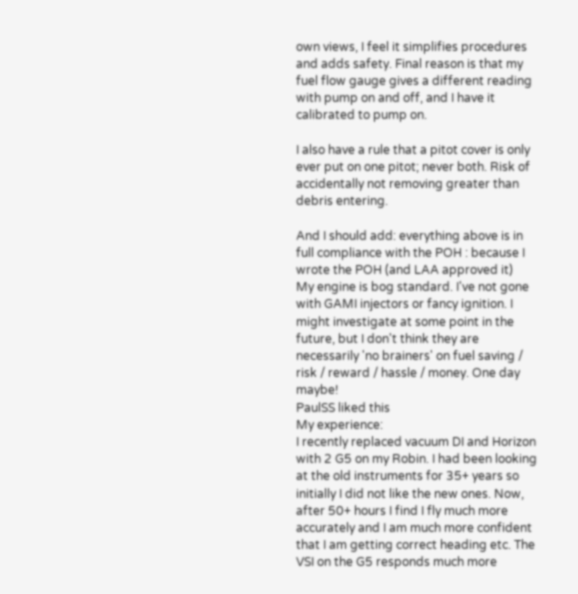own views, I feel it simplifies procedures and adds safety. Final reason is that my fuel flow gauge gives a different reading with pump on and off, and I have it calibrated to pump on.

I also have a rule that a pitot cover is only ever put on one pitot; never both. Risk of accidentally not removing greater than debris entering.

And I should add: everything above is in full compliance with the POH : because I wrote the POH (and LAA approved it)
My engine is bog standard. I've not gone with GAMI injectors or fancy ignition. I might investigate at some point in the future, but I don't think they are necessarily 'no brainers' on fuel saving / risk / reward / hassle / money. One day maybe!
PaulSS liked this
My experience:
I recently replaced vacuum DI and Horizon with 2 G5 on my Robin. I had been looking at the old instruments for 35+ years so initially I did not like the new ones. Now, after 50+ hours I find I fly much more accurately and I am much more confident that I am getting correct heading etc. The VSI on the G5 responds much more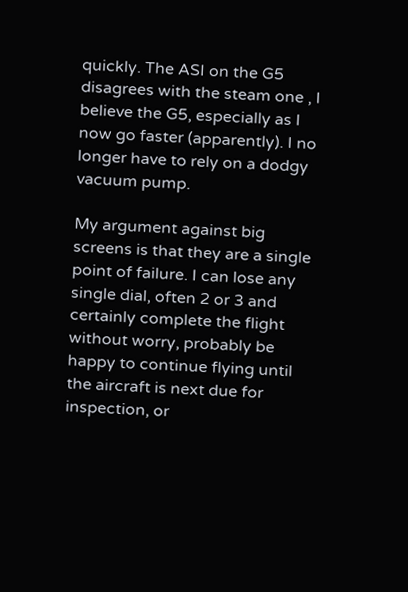quickly. The ASI on the G5 disagrees with the steam one , I believe the G5, especially as I now go faster (apparently). I no longer have to rely on a dodgy vacuum pump.

My argument against big screens is that they are a single point of failure. I can lose any single dial, often 2 or 3 and certainly complete the flight without worry, probably be happy to continue flying until the aircraft is next due for inspection, or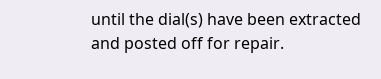until the dial(s) have been extracted and posted off for repair.